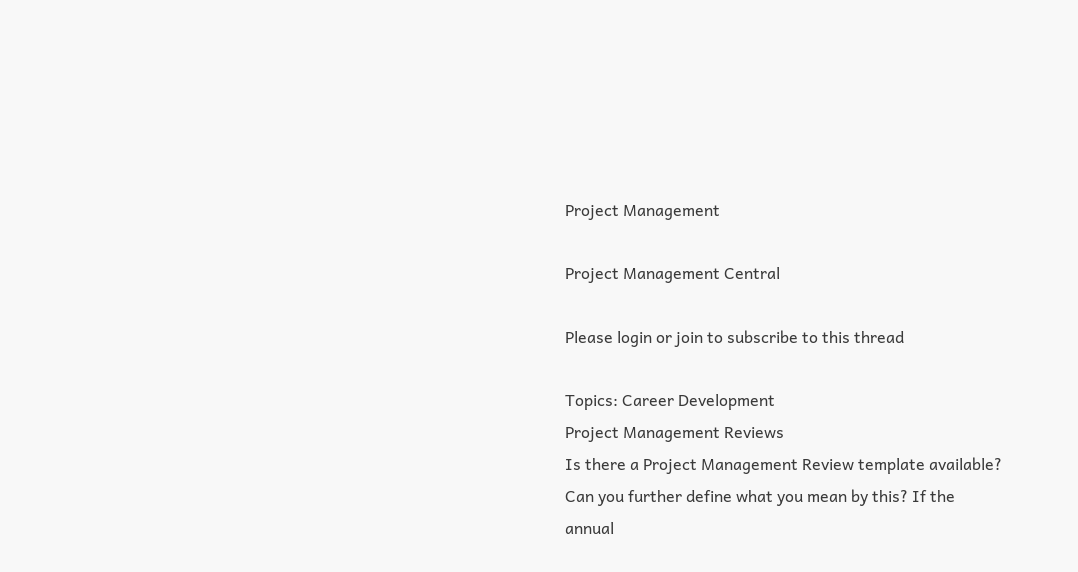Project Management

Project Management Central

Please login or join to subscribe to this thread

Topics: Career Development
Project Management Reviews
Is there a Project Management Review template available?
Can you further define what you mean by this? If the annual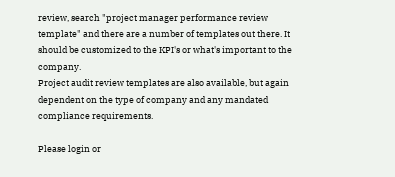review, search "project manager performance review template" and there are a number of templates out there. It should be customized to the KPI's or what's important to the company.
Project audit review templates are also available, but again dependent on the type of company and any mandated compliance requirements.

Please login or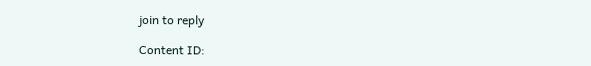join to reply

Content ID: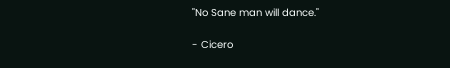"No Sane man will dance."

- Cicero